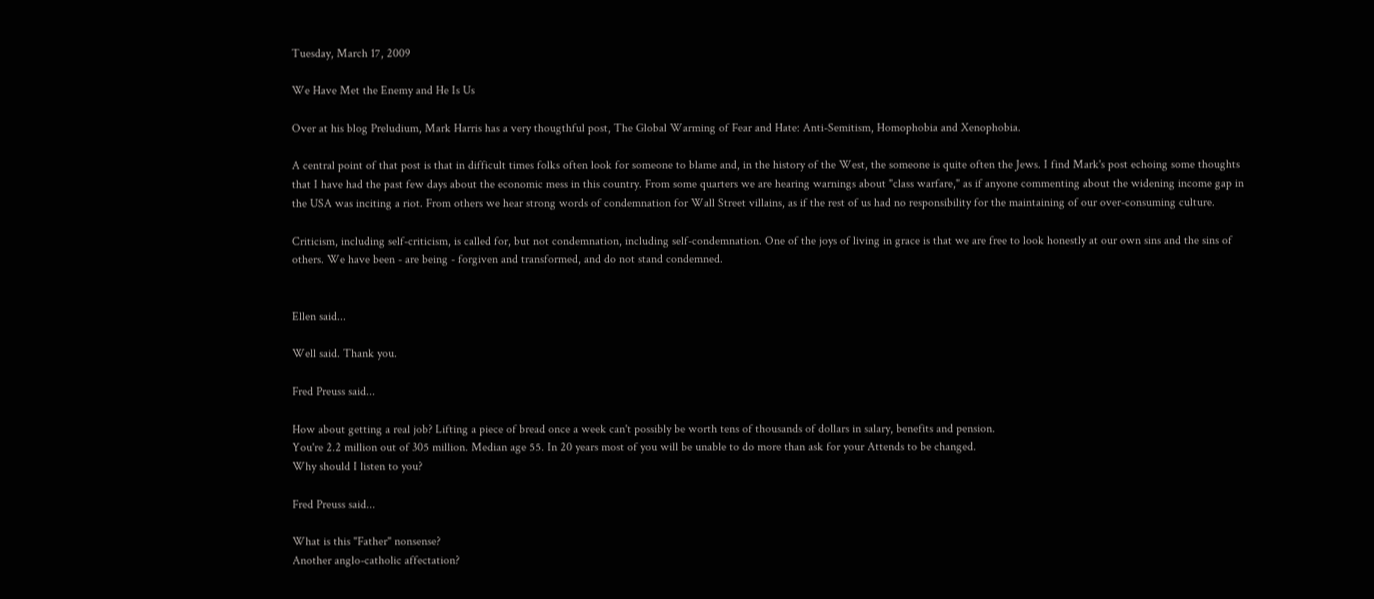Tuesday, March 17, 2009

We Have Met the Enemy and He Is Us

Over at his blog Preludium, Mark Harris has a very thougthful post, The Global Warming of Fear and Hate: Anti-Semitism, Homophobia and Xenophobia.

A central point of that post is that in difficult times folks often look for someone to blame and, in the history of the West, the someone is quite often the Jews. I find Mark's post echoing some thoughts that I have had the past few days about the economic mess in this country. From some quarters we are hearing warnings about "class warfare," as if anyone commenting about the widening income gap in the USA was inciting a riot. From others we hear strong words of condemnation for Wall Street villains, as if the rest of us had no responsibility for the maintaining of our over-consuming culture.

Criticism, including self-criticism, is called for, but not condemnation, including self-condemnation. One of the joys of living in grace is that we are free to look honestly at our own sins and the sins of others. We have been - are being - forgiven and transformed, and do not stand condemned.


Ellen said...

Well said. Thank you.

Fred Preuss said...

How about getting a real job? Lifting a piece of bread once a week can't possibly be worth tens of thousands of dollars in salary, benefits and pension.
You're 2.2 million out of 305 million. Median age 55. In 20 years most of you will be unable to do more than ask for your Attends to be changed.
Why should I listen to you?

Fred Preuss said...

What is this "Father" nonsense?
Another anglo-catholic affectation?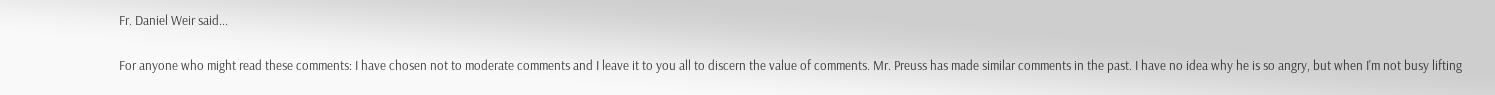Fr. Daniel Weir said...

For anyone who might read these comments: I have chosen not to moderate comments and I leave it to you all to discern the value of comments. Mr. Preuss has made similar comments in the past. I have no idea why he is so angry, but when I'm not busy lifting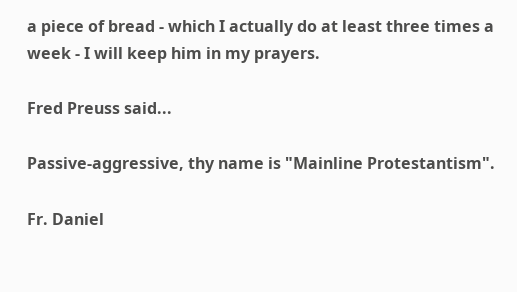a piece of bread - which I actually do at least three times a week - I will keep him in my prayers.

Fred Preuss said...

Passive-aggressive, thy name is "Mainline Protestantism".

Fr. Daniel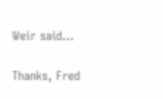Weir said...

Thanks, Fred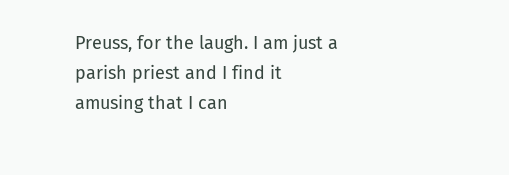Preuss, for the laugh. I am just a parish priest and I find it amusing that I can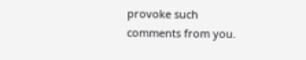provoke such comments from you.